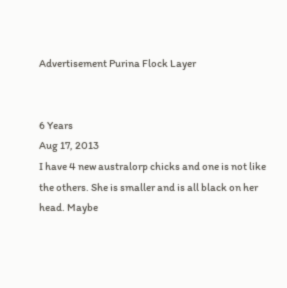Advertisement Purina Flock Layer


6 Years
Aug 17, 2013
I have 4 new australorp chicks and one is not like the others. She is smaller and is all black on her head. Maybe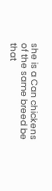she is a Can chickens of the same breed be that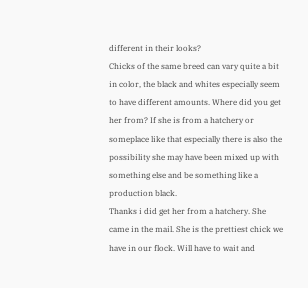different in their looks?
Chicks of the same breed can vary quite a bit in color, the black and whites especially seem to have different amounts. Where did you get her from? If she is from a hatchery or someplace like that especially there is also the possibility she may have been mixed up with something else and be something like a production black.
Thanks i did get her from a hatchery. She came in the mail. She is the prettiest chick we have in our flock. Will have to wait and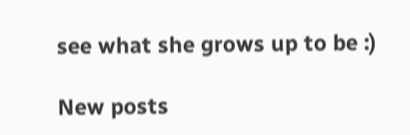see what she grows up to be :)

New posts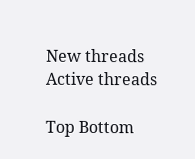New threads Active threads

Top Bottom